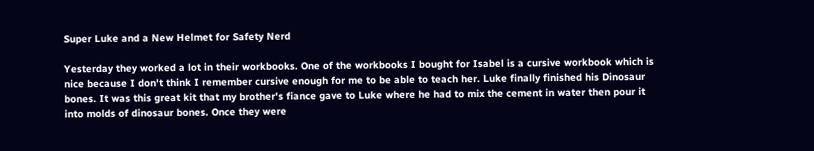Super Luke and a New Helmet for Safety Nerd

Yesterday they worked a lot in their workbooks. One of the workbooks I bought for Isabel is a cursive workbook which is nice because I don't think I remember cursive enough for me to be able to teach her. Luke finally finished his Dinosaur bones. It was this great kit that my brother's fiance gave to Luke where he had to mix the cement in water then pour it into molds of dinosaur bones. Once they were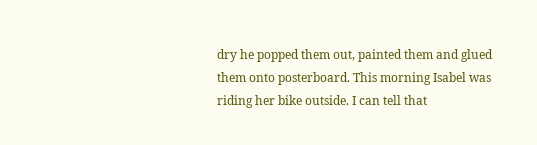dry he popped them out, painted them and glued them onto posterboard. This morning Isabel was riding her bike outside. I can tell that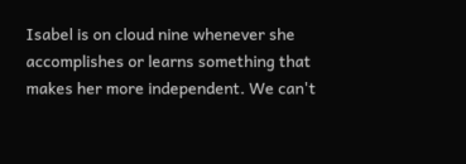Isabel is on cloud nine whenever she accomplishes or learns something that makes her more independent. We can't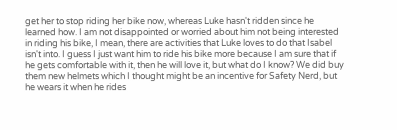get her to stop riding her bike now, whereas Luke hasn't ridden since he learned how. I am not disappointed or worried about him not being interested in riding his bike, I mean, there are activities that Luke loves to do that Isabel isn't into. I guess I just want him to ride his bike more because I am sure that if he gets comfortable with it, then he will love it, but what do I know? We did buy them new helmets which I thought might be an incentive for Safety Nerd, but he wears it when he rides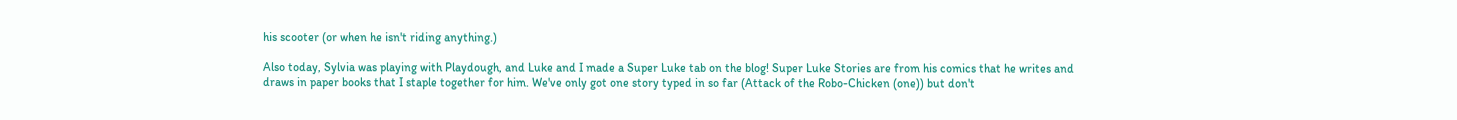his scooter (or when he isn't riding anything.)

Also today, Sylvia was playing with Playdough, and Luke and I made a Super Luke tab on the blog! Super Luke Stories are from his comics that he writes and draws in paper books that I staple together for him. We've only got one story typed in so far (Attack of the Robo-Chicken (one)) but don't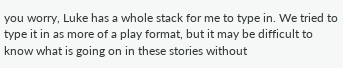you worry, Luke has a whole stack for me to type in. We tried to type it in as more of a play format, but it may be difficult to know what is going on in these stories without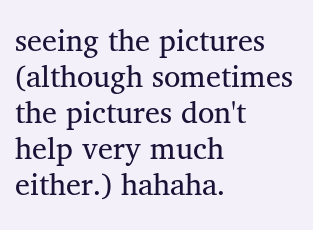seeing the pictures (although sometimes the pictures don't help very much either.) hahaha.